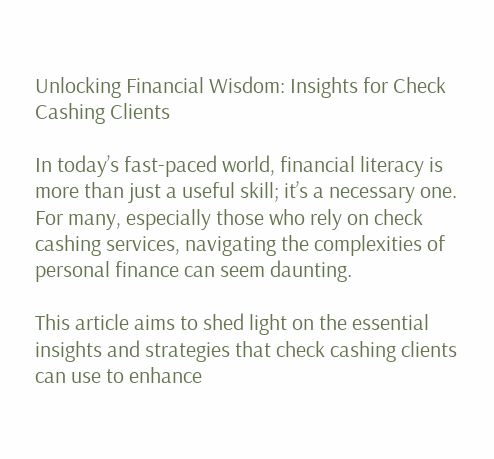Unlocking Financial Wisdom: Insights for Check Cashing Clients

In today’s fast-paced world, financial literacy is more than just a useful skill; it’s a necessary one. For many, especially those who rely on check cashing services, navigating the complexities of personal finance can seem daunting.

This article aims to shed light on the essential insights and strategies that check cashing clients can use to enhance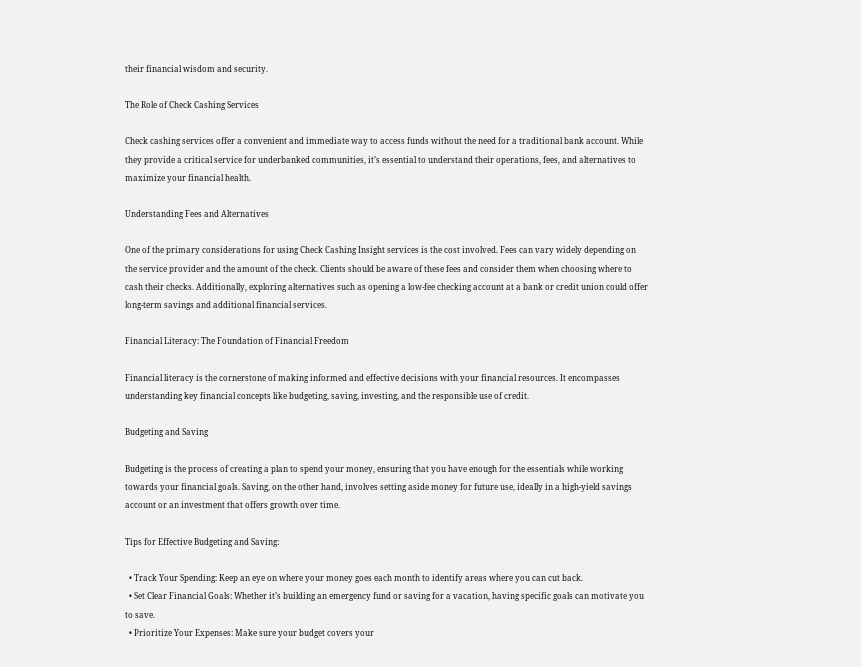their financial wisdom and security.

The Role of Check Cashing Services

Check cashing services offer a convenient and immediate way to access funds without the need for a traditional bank account. While they provide a critical service for underbanked communities, it’s essential to understand their operations, fees, and alternatives to maximize your financial health.

Understanding Fees and Alternatives

One of the primary considerations for using Check Cashing Insight services is the cost involved. Fees can vary widely depending on the service provider and the amount of the check. Clients should be aware of these fees and consider them when choosing where to cash their checks. Additionally, exploring alternatives such as opening a low-fee checking account at a bank or credit union could offer long-term savings and additional financial services.

Financial Literacy: The Foundation of Financial Freedom

Financial literacy is the cornerstone of making informed and effective decisions with your financial resources. It encompasses understanding key financial concepts like budgeting, saving, investing, and the responsible use of credit.

Budgeting and Saving

Budgeting is the process of creating a plan to spend your money, ensuring that you have enough for the essentials while working towards your financial goals. Saving, on the other hand, involves setting aside money for future use, ideally in a high-yield savings account or an investment that offers growth over time.

Tips for Effective Budgeting and Saving:

  • Track Your Spending: Keep an eye on where your money goes each month to identify areas where you can cut back.
  • Set Clear Financial Goals: Whether it’s building an emergency fund or saving for a vacation, having specific goals can motivate you to save.
  • Prioritize Your Expenses: Make sure your budget covers your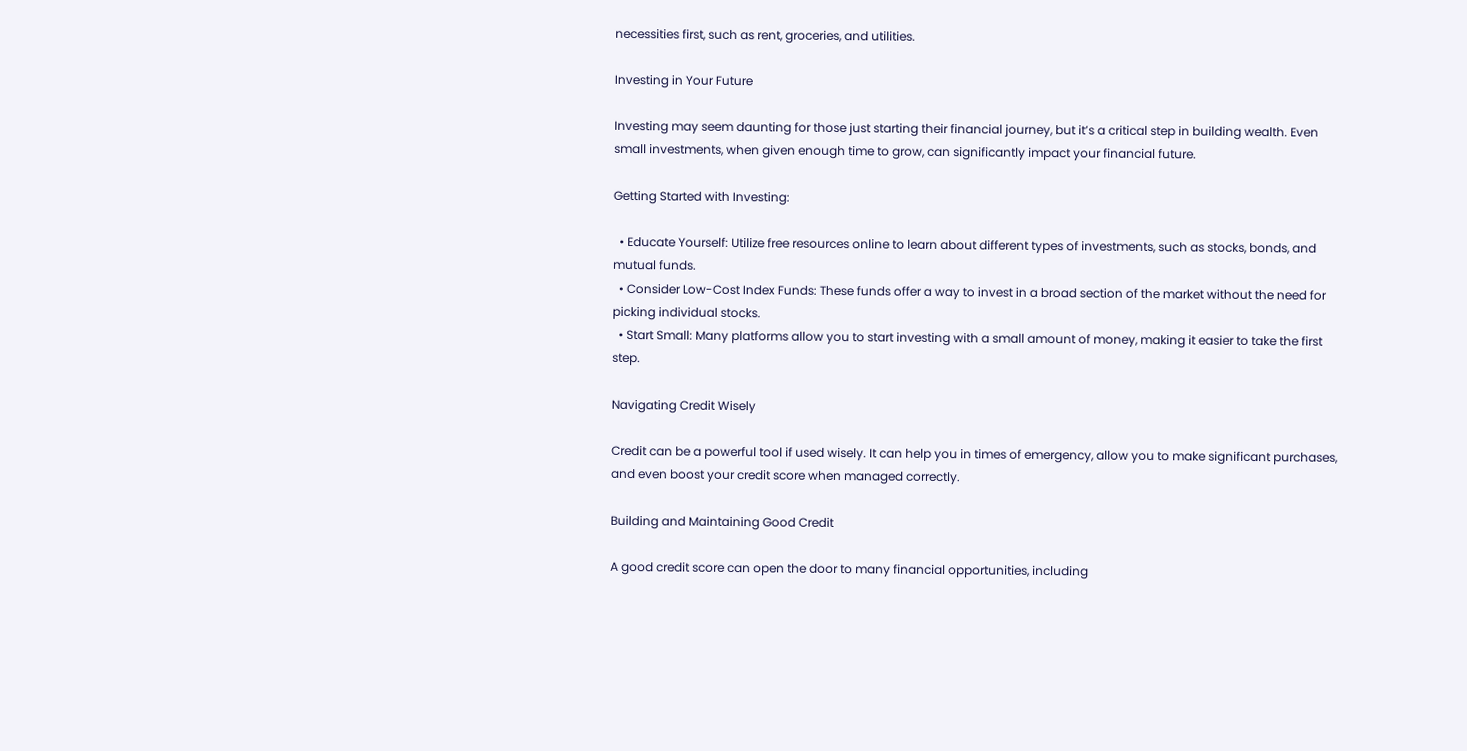necessities first, such as rent, groceries, and utilities.

Investing in Your Future

Investing may seem daunting for those just starting their financial journey, but it’s a critical step in building wealth. Even small investments, when given enough time to grow, can significantly impact your financial future.

Getting Started with Investing:

  • Educate Yourself: Utilize free resources online to learn about different types of investments, such as stocks, bonds, and mutual funds.
  • Consider Low-Cost Index Funds: These funds offer a way to invest in a broad section of the market without the need for picking individual stocks.
  • Start Small: Many platforms allow you to start investing with a small amount of money, making it easier to take the first step.

Navigating Credit Wisely

Credit can be a powerful tool if used wisely. It can help you in times of emergency, allow you to make significant purchases, and even boost your credit score when managed correctly.

Building and Maintaining Good Credit

A good credit score can open the door to many financial opportunities, including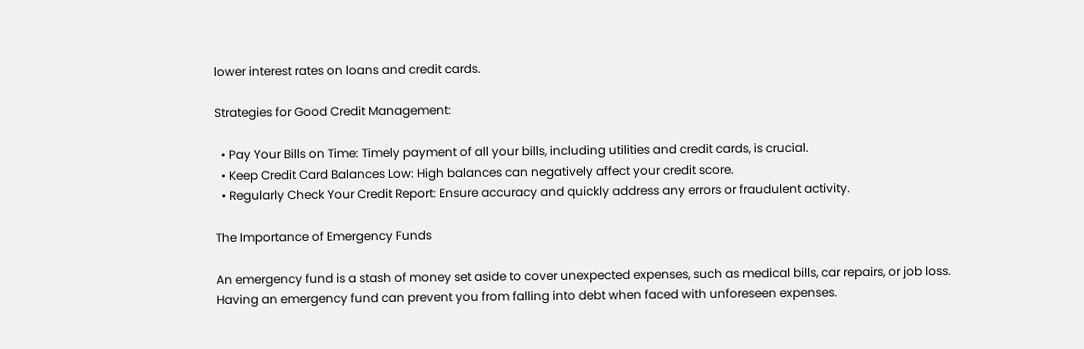lower interest rates on loans and credit cards.

Strategies for Good Credit Management:

  • Pay Your Bills on Time: Timely payment of all your bills, including utilities and credit cards, is crucial.
  • Keep Credit Card Balances Low: High balances can negatively affect your credit score.
  • Regularly Check Your Credit Report: Ensure accuracy and quickly address any errors or fraudulent activity.

The Importance of Emergency Funds

An emergency fund is a stash of money set aside to cover unexpected expenses, such as medical bills, car repairs, or job loss. Having an emergency fund can prevent you from falling into debt when faced with unforeseen expenses.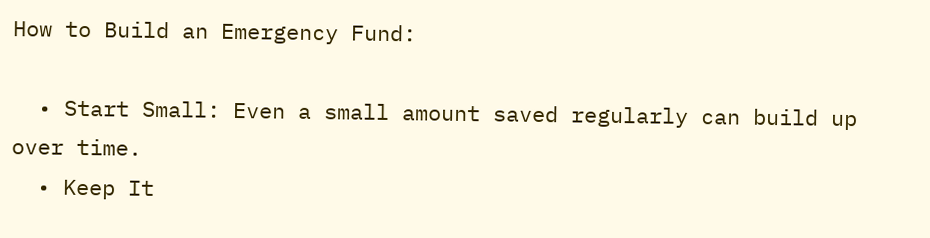How to Build an Emergency Fund:

  • Start Small: Even a small amount saved regularly can build up over time.
  • Keep It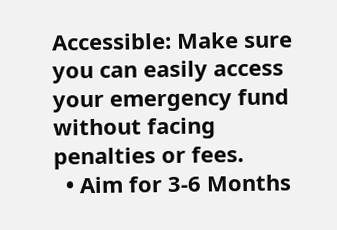Accessible: Make sure you can easily access your emergency fund without facing penalties or fees.
  • Aim for 3-6 Months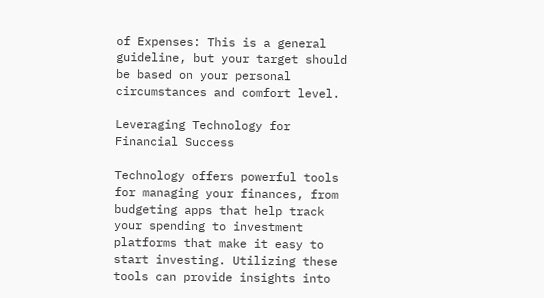of Expenses: This is a general guideline, but your target should be based on your personal circumstances and comfort level.

Leveraging Technology for Financial Success

Technology offers powerful tools for managing your finances, from budgeting apps that help track your spending to investment platforms that make it easy to start investing. Utilizing these tools can provide insights into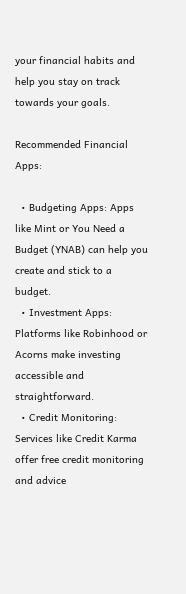your financial habits and help you stay on track towards your goals.

Recommended Financial Apps:

  • Budgeting Apps: Apps like Mint or You Need a Budget (YNAB) can help you create and stick to a budget.
  • Investment Apps: Platforms like Robinhood or Acorns make investing accessible and straightforward.
  • Credit Monitoring: Services like Credit Karma offer free credit monitoring and advice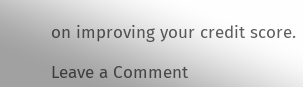on improving your credit score.

Leave a Comment